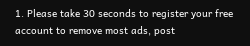1. Please take 30 seconds to register your free account to remove most ads, post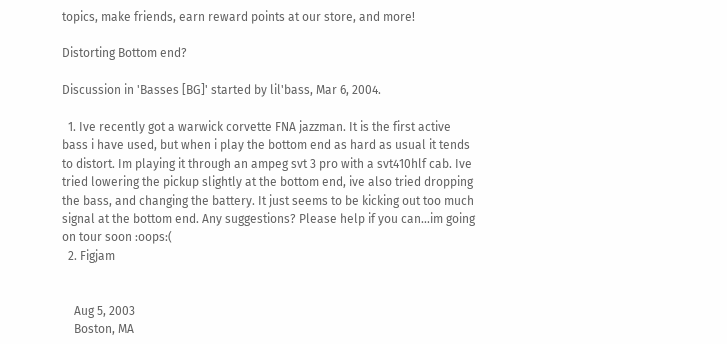topics, make friends, earn reward points at our store, and more!

Distorting Bottom end?

Discussion in 'Basses [BG]' started by lil'bass, Mar 6, 2004.

  1. Ive recently got a warwick corvette FNA jazzman. It is the first active bass i have used, but when i play the bottom end as hard as usual it tends to distort. Im playing it through an ampeg svt 3 pro with a svt410hlf cab. Ive tried lowering the pickup slightly at the bottom end, ive also tried dropping the bass, and changing the battery. It just seems to be kicking out too much signal at the bottom end. Any suggestions? Please help if you can...im going on tour soon :oops:(
  2. Figjam


    Aug 5, 2003
    Boston, MA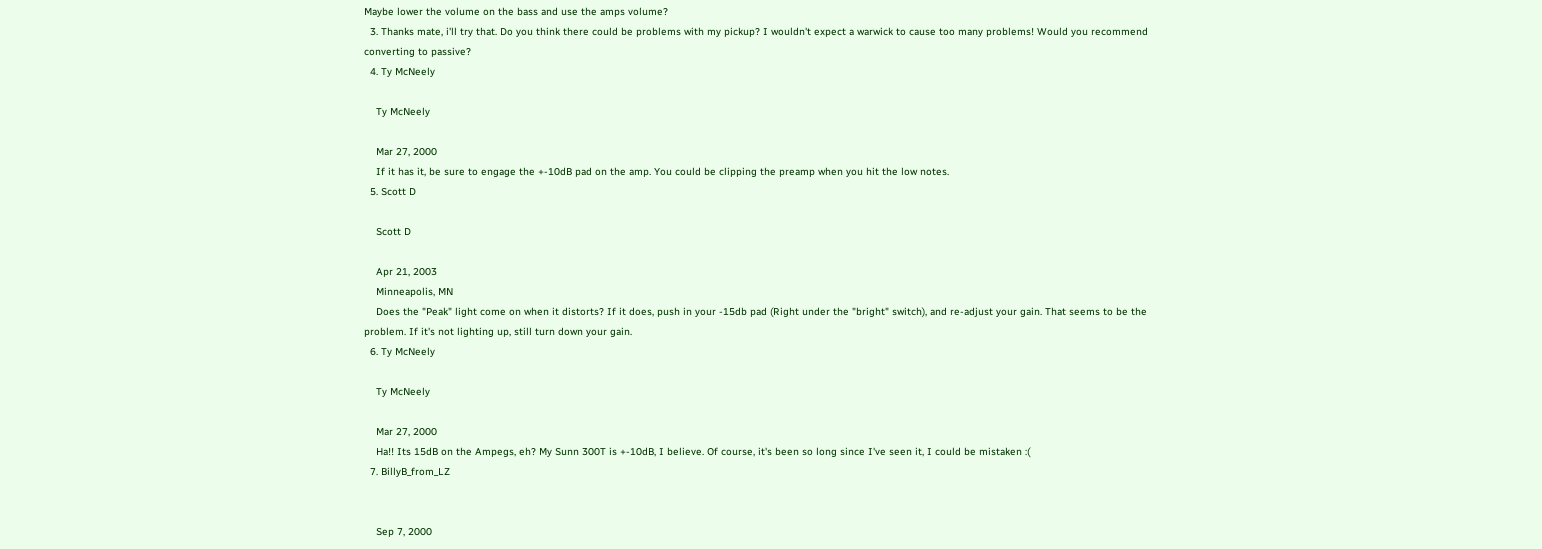Maybe lower the volume on the bass and use the amps volume?
  3. Thanks mate, i'll try that. Do you think there could be problems with my pickup? I wouldn't expect a warwick to cause too many problems! Would you recommend converting to passive?
  4. Ty McNeely

    Ty McNeely

    Mar 27, 2000
    If it has it, be sure to engage the +-10dB pad on the amp. You could be clipping the preamp when you hit the low notes.
  5. Scott D

    Scott D

    Apr 21, 2003
    Minneapolis, MN
    Does the "Peak" light come on when it distorts? If it does, push in your -15db pad (Right under the "bright" switch), and re-adjust your gain. That seems to be the problem. If it's not lighting up, still turn down your gain.
  6. Ty McNeely

    Ty McNeely

    Mar 27, 2000
    Ha!! Its 15dB on the Ampegs, eh? My Sunn 300T is +-10dB, I believe. Of course, it's been so long since I've seen it, I could be mistaken :(
  7. BillyB_from_LZ


    Sep 7, 2000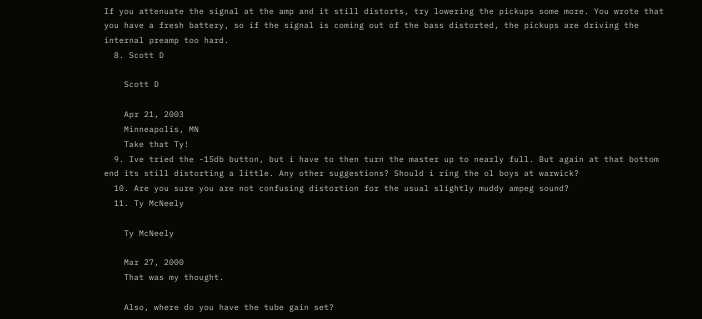If you attenuate the signal at the amp and it still distorts, try lowering the pickups some more. You wrote that you have a fresh battery, so if the signal is coming out of the bass distorted, the pickups are driving the internal preamp too hard.
  8. Scott D

    Scott D

    Apr 21, 2003
    Minneapolis, MN
    Take that Ty!
  9. Ive tried the -15db button, but i have to then turn the master up to nearly full. But again at that bottom end its still distorting a little. Any other suggestions? Should i ring the ol boys at warwick?
  10. Are you sure you are not confusing distortion for the usual slightly muddy ampeg sound?
  11. Ty McNeely

    Ty McNeely

    Mar 27, 2000
    That was my thought.

    Also, where do you have the tube gain set?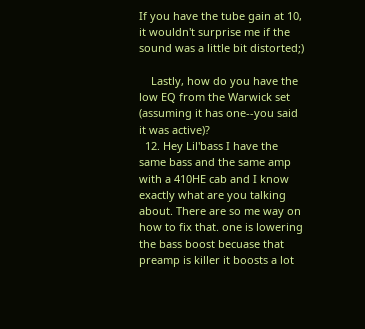If you have the tube gain at 10, it wouldn't surprise me if the sound was a little bit distorted;)

    Lastly, how do you have the low EQ from the Warwick set (assuming it has one--you said it was active)?
  12. Hey Lil'bass I have the same bass and the same amp with a 410HE cab and I know exactly what are you talking about. There are so me way on how to fix that. one is lowering the bass boost becuase that preamp is killer it boosts a lot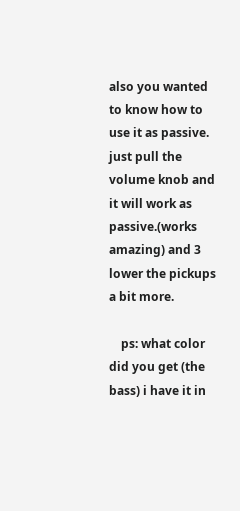also you wanted to know how to use it as passive. just pull the volume knob and it will work as passive.(works amazing) and 3 lower the pickups a bit more.

    ps: what color did you get (the bass) i have it in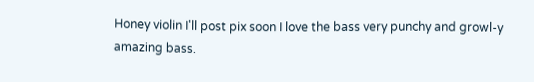Honey violin I'll post pix soon I love the bass very punchy and growl-y amazing bass.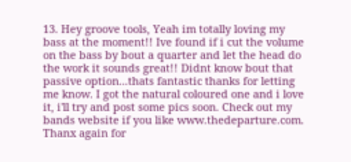13. Hey groove tools, Yeah im totally loving my bass at the moment!! Ive found if i cut the volume on the bass by bout a quarter and let the head do the work it sounds great!! Didnt know bout that passive option...thats fantastic thanks for letting me know. I got the natural coloured one and i love it, i'll try and post some pics soon. Check out my bands website if you like www.thedeparture.com. Thanx again for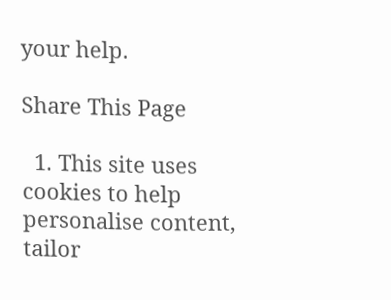your help.

Share This Page

  1. This site uses cookies to help personalise content, tailor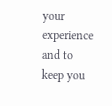your experience and to keep you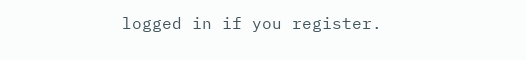logged in if you register.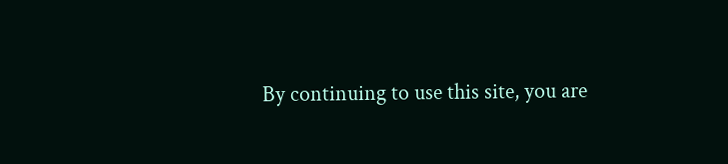By continuing to use this site, you are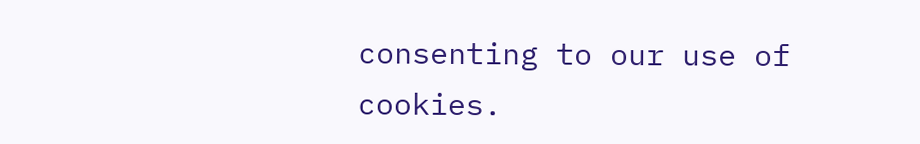consenting to our use of cookies.